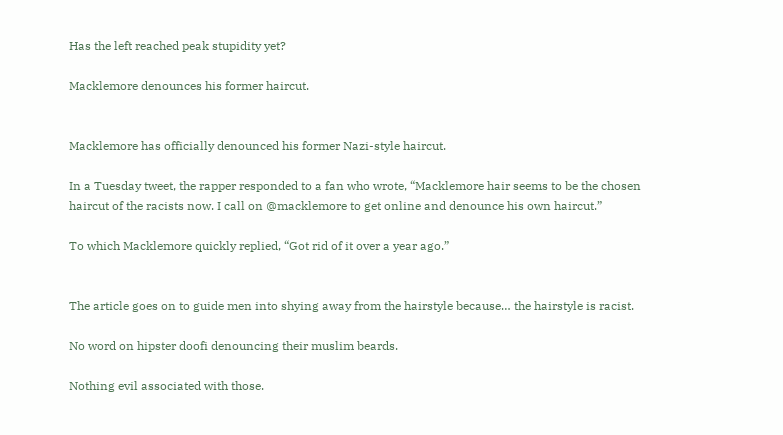Has the left reached peak stupidity yet?

Macklemore denounces his former haircut.


Macklemore has officially denounced his former Nazi-style haircut.

In a Tuesday tweet, the rapper responded to a fan who wrote, “Macklemore hair seems to be the chosen haircut of the racists now. I call on @macklemore to get online and denounce his own haircut.”

To which Macklemore quickly replied, “Got rid of it over a year ago.”


The article goes on to guide men into shying away from the hairstyle because… the hairstyle is racist.

No word on hipster doofi denouncing their muslim beards.

Nothing evil associated with those.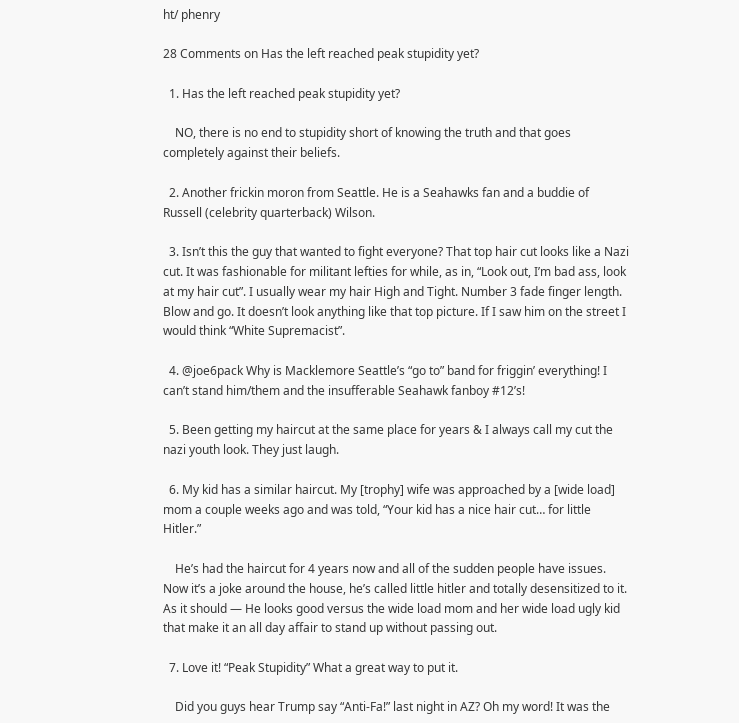ht/ phenry

28 Comments on Has the left reached peak stupidity yet?

  1. Has the left reached peak stupidity yet?

    NO, there is no end to stupidity short of knowing the truth and that goes completely against their beliefs.

  2. Another frickin moron from Seattle. He is a Seahawks fan and a buddie of Russell (celebrity quarterback) Wilson.

  3. Isn’t this the guy that wanted to fight everyone? That top hair cut looks like a Nazi cut. It was fashionable for militant lefties for while, as in, “Look out, I’m bad ass, look at my hair cut”. I usually wear my hair High and Tight. Number 3 fade finger length. Blow and go. It doesn’t look anything like that top picture. If I saw him on the street I would think “White Supremacist”.

  4. @joe6pack Why is Macklemore Seattle’s “go to” band for friggin’ everything! I can’t stand him/them and the insufferable Seahawk fanboy #12’s!

  5. Been getting my haircut at the same place for years & I always call my cut the nazi youth look. They just laugh.

  6. My kid has a similar haircut. My [trophy] wife was approached by a [wide load] mom a couple weeks ago and was told, “Your kid has a nice hair cut… for little Hitler.”

    He’s had the haircut for 4 years now and all of the sudden people have issues. Now it’s a joke around the house, he’s called little hitler and totally desensitized to it. As it should — He looks good versus the wide load mom and her wide load ugly kid that make it an all day affair to stand up without passing out.

  7. Love it! “Peak Stupidity” What a great way to put it.

    Did you guys hear Trump say “Anti-Fa!” last night in AZ? Oh my word! It was the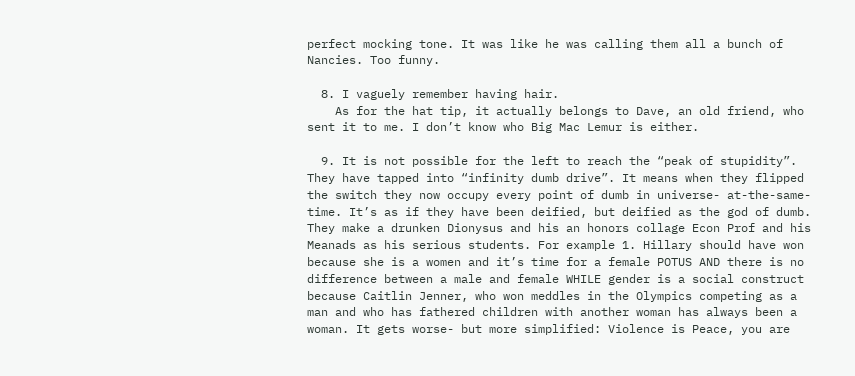perfect mocking tone. It was like he was calling them all a bunch of Nancies. Too funny.

  8. I vaguely remember having hair.
    As for the hat tip, it actually belongs to Dave, an old friend, who sent it to me. I don’t know who Big Mac Lemur is either.

  9. It is not possible for the left to reach the “peak of stupidity”. They have tapped into “infinity dumb drive”. It means when they flipped the switch they now occupy every point of dumb in universe- at-the-same-time. It’s as if they have been deified, but deified as the god of dumb. They make a drunken Dionysus and his an honors collage Econ Prof and his Meanads as his serious students. For example 1. Hillary should have won because she is a women and it’s time for a female POTUS AND there is no difference between a male and female WHILE gender is a social construct because Caitlin Jenner, who won meddles in the Olympics competing as a man and who has fathered children with another woman has always been a woman. It gets worse- but more simplified: Violence is Peace, you are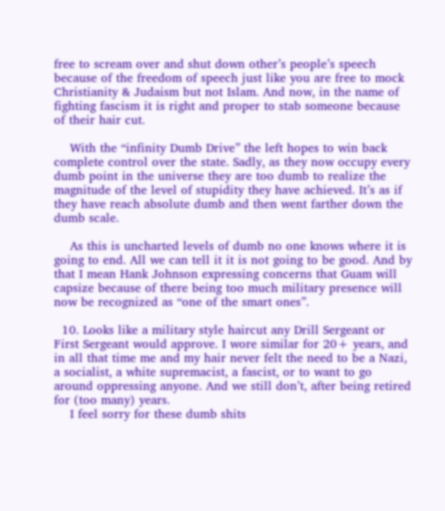free to scream over and shut down other’s people’s speech because of the freedom of speech just like you are free to mock Christianity & Judaism but not Islam. And now, in the name of fighting fascism it is right and proper to stab someone because of their hair cut.

    With the “infinity Dumb Drive” the left hopes to win back complete control over the state. Sadly, as they now occupy every dumb point in the universe they are too dumb to realize the magnitude of the level of stupidity they have achieved. It’s as if they have reach absolute dumb and then went farther down the dumb scale.

    As this is uncharted levels of dumb no one knows where it is going to end. All we can tell it it is not going to be good. And by that I mean Hank Johnson expressing concerns that Guam will capsize because of there being too much military presence will now be recognized as “one of the smart ones”.

  10. Looks like a military style haircut any Drill Sergeant or First Sergeant would approve. I wore similar for 20+ years, and in all that time me and my hair never felt the need to be a Nazi, a socialist, a white supremacist, a fascist, or to want to go around oppressing anyone. And we still don’t, after being retired for (too many) years.
    I feel sorry for these dumb shits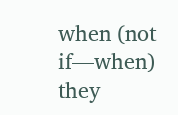when (not if—when) they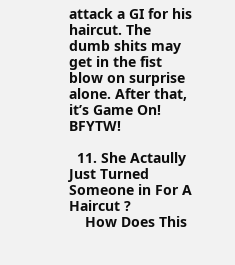attack a GI for his haircut. The dumb shits may get in the fist blow on surprise alone. After that, it’s Game On! BFYTW!

  11. She Actaully Just Turned Someone in For A Haircut ?
    How Does This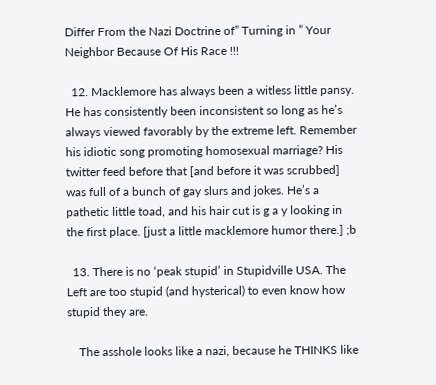Differ From the Nazi Doctrine of” Turning in ” Your Neighbor Because Of His Race !!!

  12. Macklemore has always been a witless little pansy. He has consistently been inconsistent so long as he’s always viewed favorably by the extreme left. Remember his idiotic song promoting homosexual marriage? His twitter feed before that [and before it was scrubbed] was full of a bunch of gay slurs and jokes. He’s a pathetic little toad, and his hair cut is g a y looking in the first place. [just a little macklemore humor there.] ;b

  13. There is no ‘peak stupid’ in Stupidville USA. The Left are too stupid (and hysterical) to even know how stupid they are.

    The asshole looks like a nazi, because he THINKS like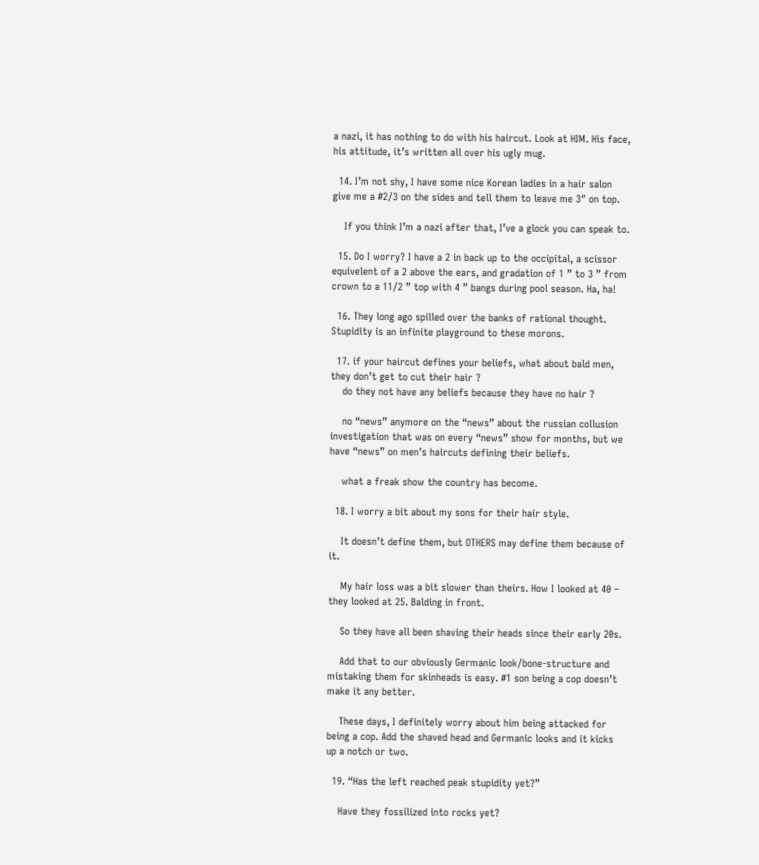a nazi, it has nothing to do with his haircut. Look at HIM. His face, his attitude, it’s written all over his ugly mug.

  14. I’m not shy, I have some nice Korean ladies in a hair salon give me a #2/3 on the sides and tell them to leave me 3″ on top.

    If you think I’m a nazi after that, I’ve a glock you can speak to.

  15. Do I worry? I have a 2 in back up to the occipital, a scissor equivelent of a 2 above the ears, and gradation of 1 ” to 3 ” from crown to a 11/2 ” top with 4 ” bangs during pool season. Ha, ha!

  16. They long ago spilled over the banks of rational thought. Stupidity is an infinite playground to these morons.

  17. if your haircut defines your beliefs, what about bald men, they don’t get to cut their hair ?
    do they not have any beliefs because they have no hair ?

    no “news” anymore on the “news” about the russian collusion investigation that was on every “news” show for months, but we have “news” on men’s haircuts defining their beliefs.

    what a freak show the country has become.

  18. I worry a bit about my sons for their hair style.

    It doesn’t define them, but OTHERS may define them because of it.

    My hair loss was a bit slower than theirs. How I looked at 40 – they looked at 25. Balding in front.

    So they have all been shaving their heads since their early 20s.

    Add that to our obviously Germanic look/bone-structure and mistaking them for skinheads is easy. #1 son being a cop doesn’t make it any better.

    These days, I definitely worry about him being attacked for being a cop. Add the shaved head and Germanic looks and it kicks up a notch or two.

  19. “Has the left reached peak stupidity yet?”

    Have they fossilized into rocks yet?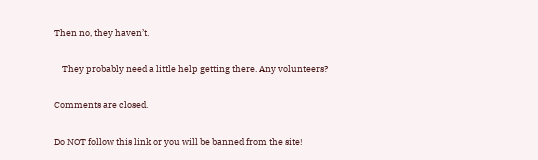Then no, they haven’t.

    They probably need a little help getting there. Any volunteers?

Comments are closed.

Do NOT follow this link or you will be banned from the site!